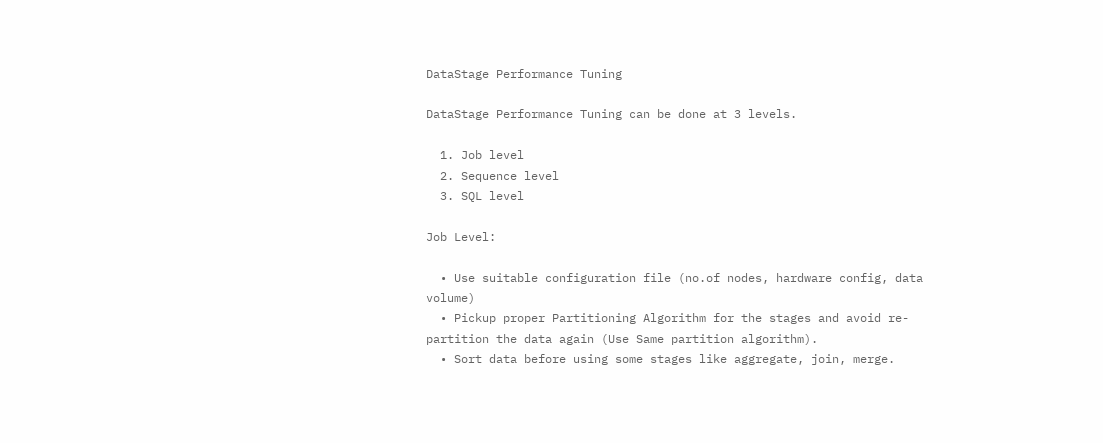DataStage Performance Tuning

DataStage Performance Tuning can be done at 3 levels.

  1. Job level
  2. Sequence level
  3. SQL level

Job Level:

  • Use suitable configuration file (no.of nodes, hardware config, data volume)
  • Pickup proper Partitioning Algorithm for the stages and avoid re-partition the data again (Use Same partition algorithm).
  • Sort data before using some stages like aggregate, join, merge.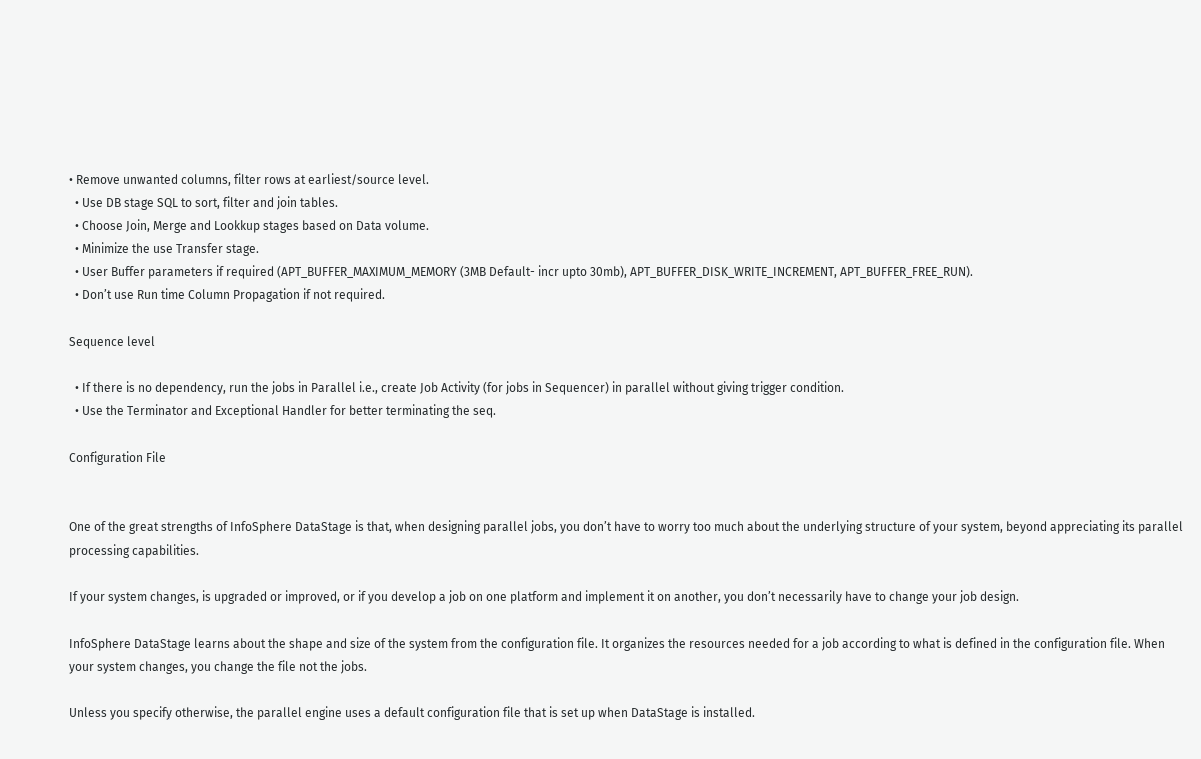• Remove unwanted columns, filter rows at earliest/source level.
  • Use DB stage SQL to sort, filter and join tables.
  • Choose Join, Merge and Lookkup stages based on Data volume.
  • Minimize the use Transfer stage.
  • User Buffer parameters if required (APT_BUFFER_MAXIMUM_MEMORY (3MB Default- incr upto 30mb), APT_BUFFER_DISK_WRITE_INCREMENT, APT_BUFFER_FREE_RUN).
  • Don’t use Run time Column Propagation if not required.

Sequence level

  • If there is no dependency, run the jobs in Parallel i.e., create Job Activity (for jobs in Sequencer) in parallel without giving trigger condition.
  • Use the Terminator and Exceptional Handler for better terminating the seq.

Configuration File


One of the great strengths of InfoSphere DataStage is that, when designing parallel jobs, you don’t have to worry too much about the underlying structure of your system, beyond appreciating its parallel processing capabilities.

If your system changes, is upgraded or improved, or if you develop a job on one platform and implement it on another, you don’t necessarily have to change your job design.

InfoSphere DataStage learns about the shape and size of the system from the configuration file. It organizes the resources needed for a job according to what is defined in the configuration file. When your system changes, you change the file not the jobs.

Unless you specify otherwise, the parallel engine uses a default configuration file that is set up when DataStage is installed.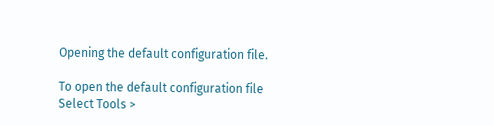Opening the default configuration file.

To open the default configuration file Select Tools >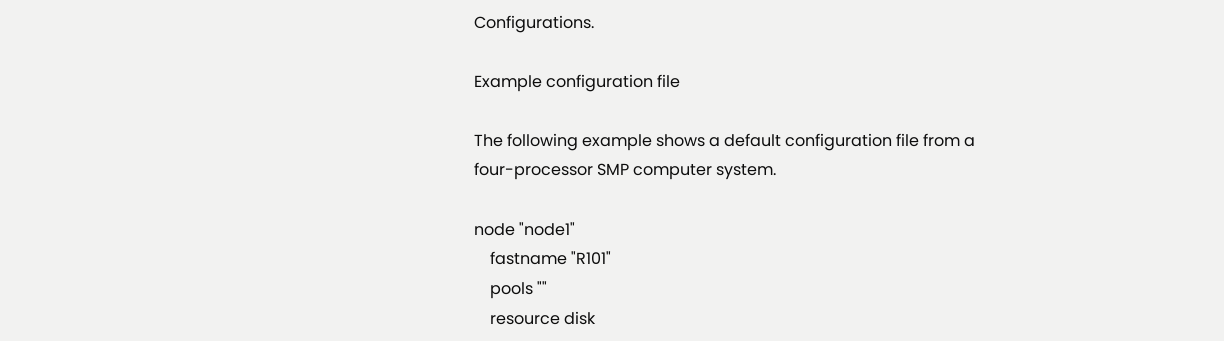Configurations.

Example configuration file

The following example shows a default configuration file from a four-processor SMP computer system.

node "node1"
    fastname "R101"
    pools ""
    resource disk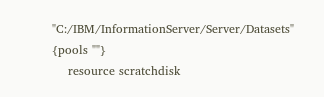"C:/IBM/InformationServer/Server/Datasets" {pools ""}
    resource scratchdisk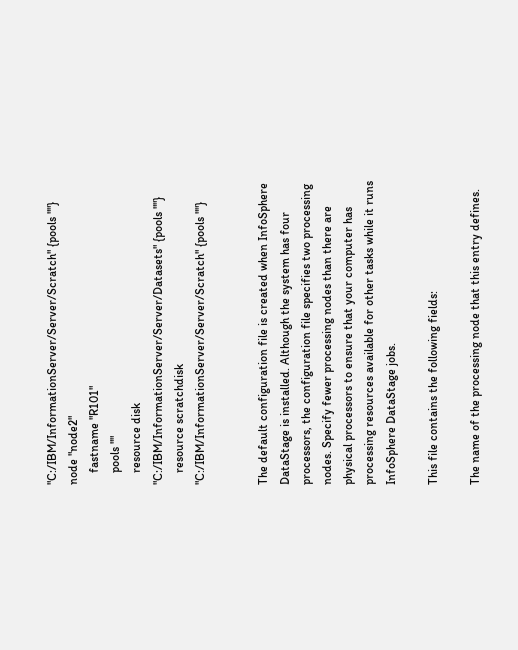"C:/IBM/InformationServer/Server/Scratch" {pools ""}
node "node2"
    fastname "R101"
    pools ""
    resource disk "C:/IBM/InformationServer/Server/Datasets" {pools ""}
    resource scratchdisk "C:/IBM/InformationServer/Server/Scratch" {pools ""}


The default configuration file is created when InfoSphere DataStage is installed. Although the system has four processors, the configuration file specifies two processing nodes. Specify fewer processing nodes than there are physical processors to ensure that your computer has processing resources available for other tasks while it runs InfoSphere DataStage jobs.

This file contains the following fields:

The name of the processing node that this entry defines.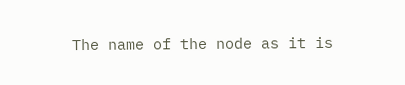The name of the node as it is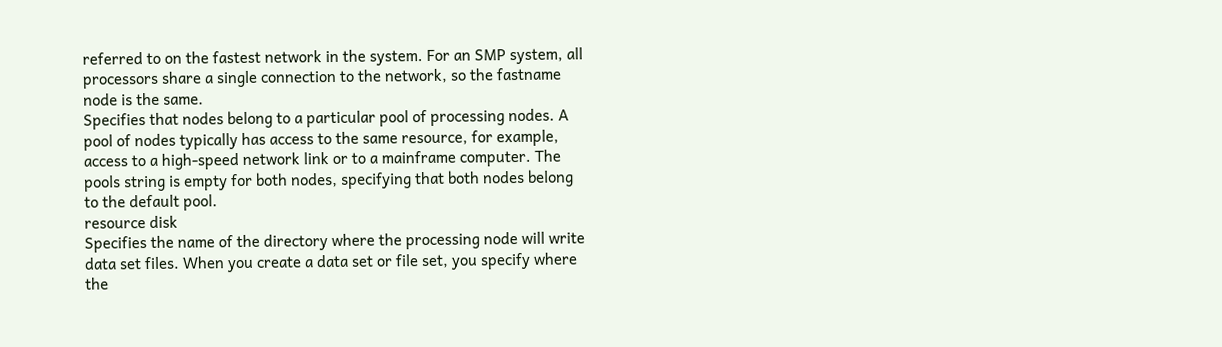referred to on the fastest network in the system. For an SMP system, all processors share a single connection to the network, so the fastname node is the same.
Specifies that nodes belong to a particular pool of processing nodes. A pool of nodes typically has access to the same resource, for example, access to a high-speed network link or to a mainframe computer. The pools string is empty for both nodes, specifying that both nodes belong to the default pool.
resource disk
Specifies the name of the directory where the processing node will write data set files. When you create a data set or file set, you specify where the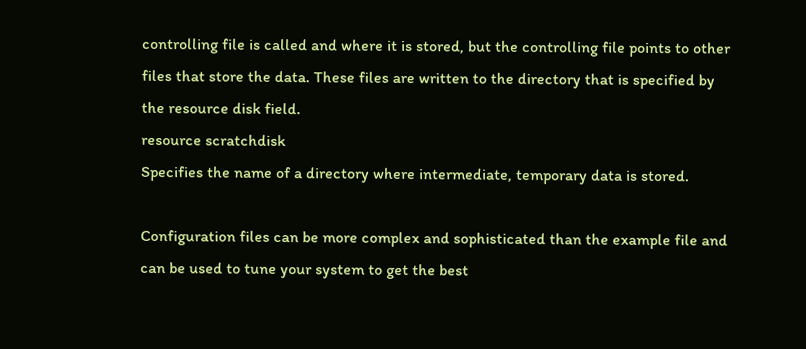controlling file is called and where it is stored, but the controlling file points to other files that store the data. These files are written to the directory that is specified by the resource disk field.
resource scratchdisk
Specifies the name of a directory where intermediate, temporary data is stored.

Configuration files can be more complex and sophisticated than the example file and can be used to tune your system to get the best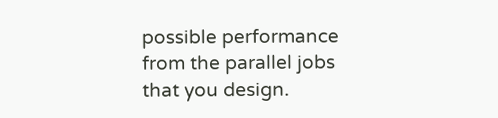possible performance from the parallel jobs that you design.